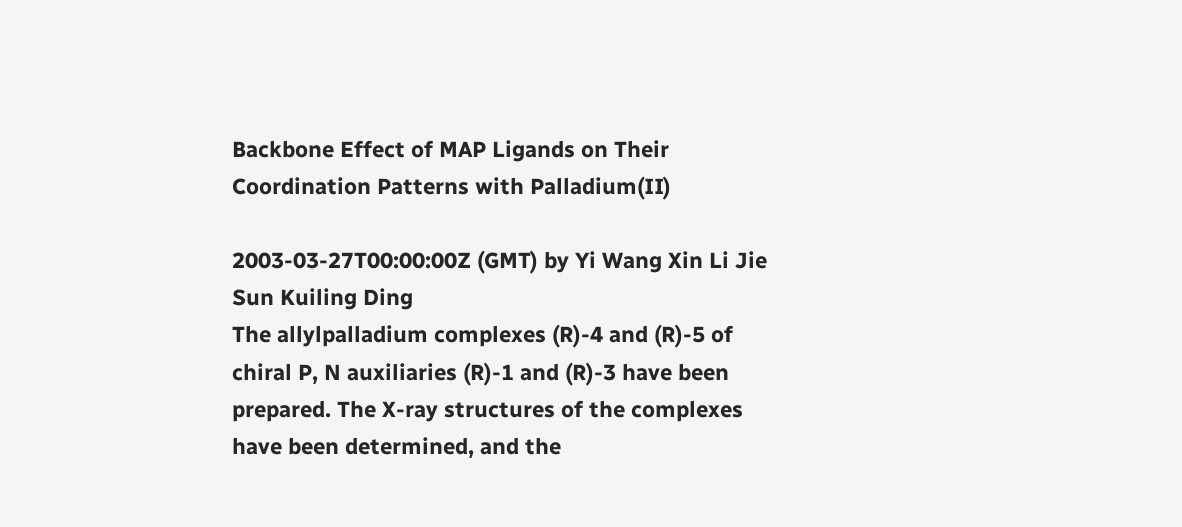Backbone Effect of MAP Ligands on Their Coordination Patterns with Palladium(II)

2003-03-27T00:00:00Z (GMT) by Yi Wang Xin Li Jie Sun Kuiling Ding
The allylpalladium complexes (R)-4 and (R)-5 of chiral P, N auxiliaries (R)-1 and (R)-3 have been prepared. The X-ray structures of the complexes have been determined, and the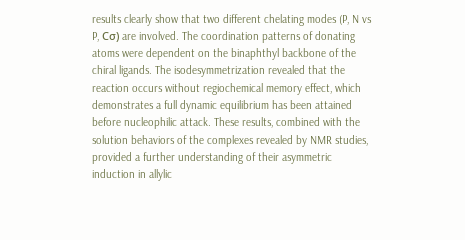results clearly show that two different chelating modes (P, N vs P, Cσ) are involved. The coordination patterns of donating atoms were dependent on the binaphthyl backbone of the chiral ligands. The isodesymmetrization revealed that the reaction occurs without regiochemical memory effect, which demonstrates a full dynamic equilibrium has been attained before nucleophilic attack. These results, combined with the solution behaviors of the complexes revealed by NMR studies, provided a further understanding of their asymmetric induction in allylic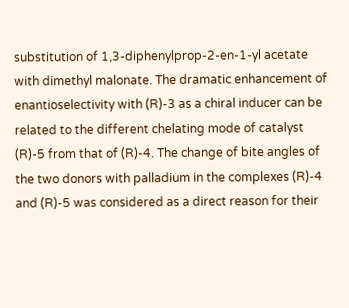substitution of 1,3-diphenylprop-2-en-1-yl acetate with dimethyl malonate. The dramatic enhancement of enantioselectivity with (R)-3 as a chiral inducer can be related to the different chelating mode of catalyst (R)-5 from that of (R)-4. The change of bite angles of the two donors with palladium in the complexes (R)-4 and (R)-5 was considered as a direct reason for their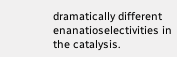dramatically different enanatioselectivities in the catalysis.